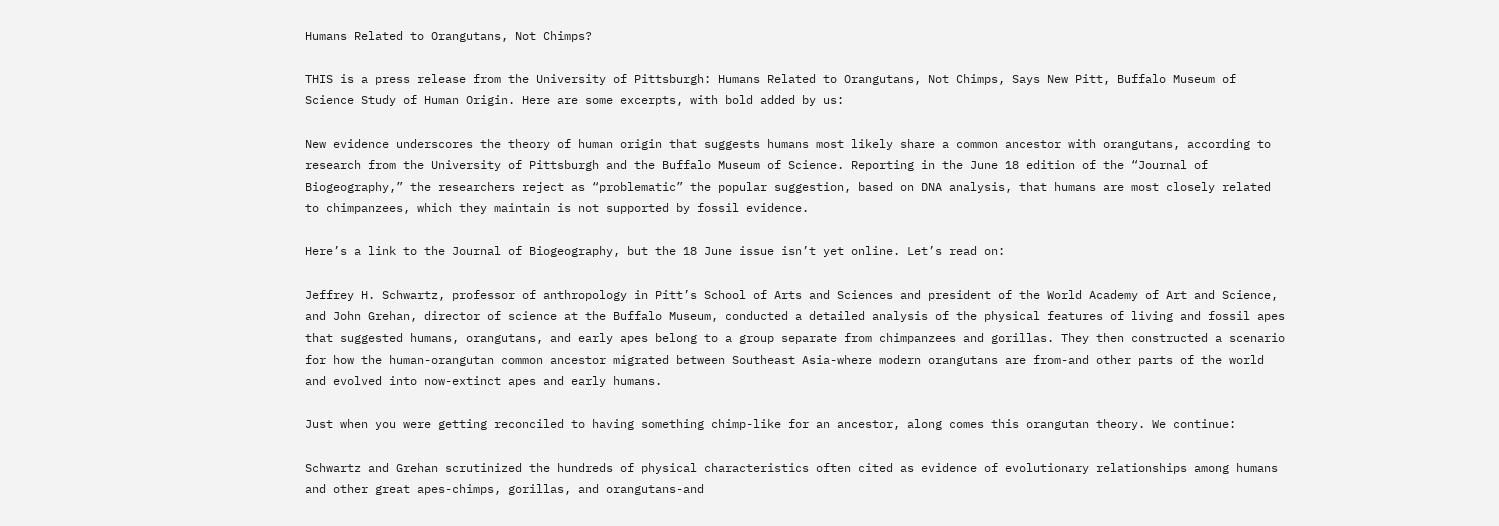Humans Related to Orangutans, Not Chimps?

THIS is a press release from the University of Pittsburgh: Humans Related to Orangutans, Not Chimps, Says New Pitt, Buffalo Museum of Science Study of Human Origin. Here are some excerpts, with bold added by us:

New evidence underscores the theory of human origin that suggests humans most likely share a common ancestor with orangutans, according to research from the University of Pittsburgh and the Buffalo Museum of Science. Reporting in the June 18 edition of the “Journal of Biogeography,” the researchers reject as “problematic” the popular suggestion, based on DNA analysis, that humans are most closely related to chimpanzees, which they maintain is not supported by fossil evidence.

Here’s a link to the Journal of Biogeography, but the 18 June issue isn’t yet online. Let’s read on:

Jeffrey H. Schwartz, professor of anthropology in Pitt’s School of Arts and Sciences and president of the World Academy of Art and Science, and John Grehan, director of science at the Buffalo Museum, conducted a detailed analysis of the physical features of living and fossil apes that suggested humans, orangutans, and early apes belong to a group separate from chimpanzees and gorillas. They then constructed a scenario for how the human-orangutan common ancestor migrated between Southeast Asia-where modern orangutans are from-and other parts of the world and evolved into now-extinct apes and early humans.

Just when you were getting reconciled to having something chimp-like for an ancestor, along comes this orangutan theory. We continue:

Schwartz and Grehan scrutinized the hundreds of physical characteristics often cited as evidence of evolutionary relationships among humans and other great apes-chimps, gorillas, and orangutans-and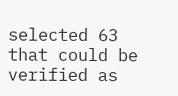selected 63 that could be verified as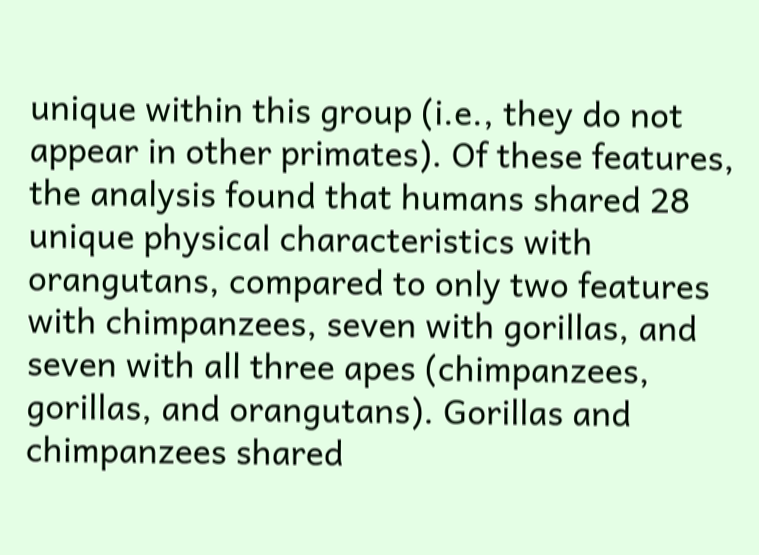unique within this group (i.e., they do not appear in other primates). Of these features, the analysis found that humans shared 28 unique physical characteristics with orangutans, compared to only two features with chimpanzees, seven with gorillas, and seven with all three apes (chimpanzees, gorillas, and orangutans). Gorillas and chimpanzees shared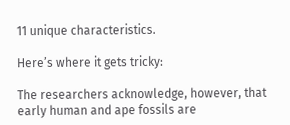11 unique characteristics.

Here’s where it gets tricky:

The researchers acknowledge, however, that early human and ape fossils are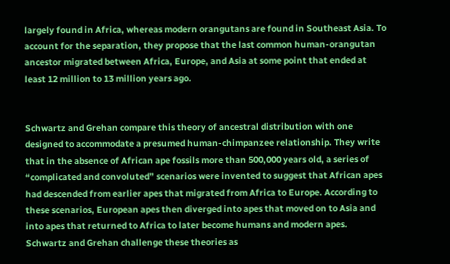largely found in Africa, whereas modern orangutans are found in Southeast Asia. To account for the separation, they propose that the last common human-orangutan ancestor migrated between Africa, Europe, and Asia at some point that ended at least 12 million to 13 million years ago.


Schwartz and Grehan compare this theory of ancestral distribution with one designed to accommodate a presumed human-chimpanzee relationship. They write that in the absence of African ape fossils more than 500,000 years old, a series of “complicated and convoluted” scenarios were invented to suggest that African apes had descended from earlier apes that migrated from Africa to Europe. According to these scenarios, European apes then diverged into apes that moved on to Asia and into apes that returned to Africa to later become humans and modern apes. Schwartz and Grehan challenge these theories as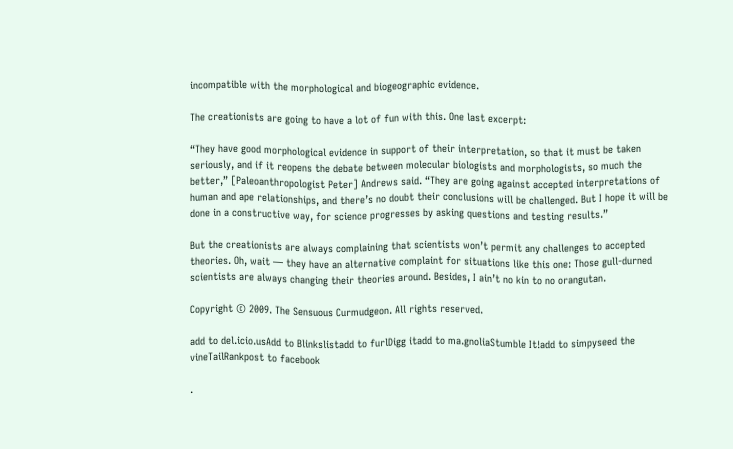incompatible with the morphological and biogeographic evidence.

The creationists are going to have a lot of fun with this. One last excerpt:

“They have good morphological evidence in support of their interpretation, so that it must be taken seriously, and if it reopens the debate between molecular biologists and morphologists, so much the better,” [Paleoanthropologist Peter] Andrews said. “They are going against accepted interpretations of human and ape relationships, and there’s no doubt their conclusions will be challenged. But I hope it will be done in a constructive way, for science progresses by asking questions and testing results.”

But the creationists are always complaining that scientists won’t permit any challenges to accepted theories. Oh, wait — they have an alternative complaint for situations like this one: Those gull-durned scientists are always changing their theories around. Besides, I ain’t no kin to no orangutan.

Copyright © 2009. The Sensuous Curmudgeon. All rights reserved.

add to del.icio.usAdd to Blinkslistadd to furlDigg itadd to ma.gnoliaStumble It!add to simpyseed the vineTailRankpost to facebook

.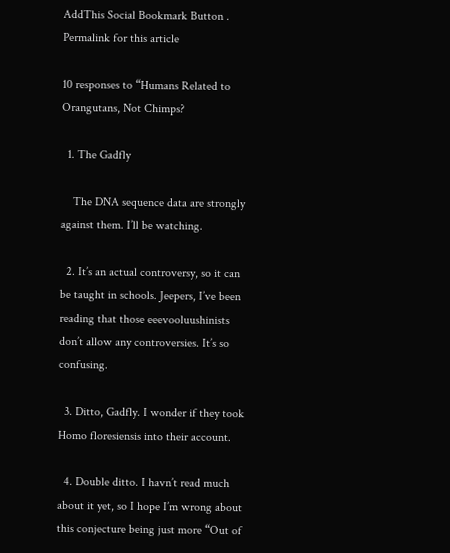AddThis Social Bookmark Button . Permalink for this article

10 responses to “Humans Related to Orangutans, Not Chimps?

  1. The Gadfly

    The DNA sequence data are strongly against them. I’ll be watching.

  2. It’s an actual controversy, so it can be taught in schools. Jeepers, I’ve been reading that those eeevooluushinists don’t allow any controversies. It’s so confusing.

  3. Ditto, Gadfly. I wonder if they took Homo floresiensis into their account.

  4. Double ditto. I havn’t read much about it yet, so I hope I’m wrong about this conjecture being just more “Out of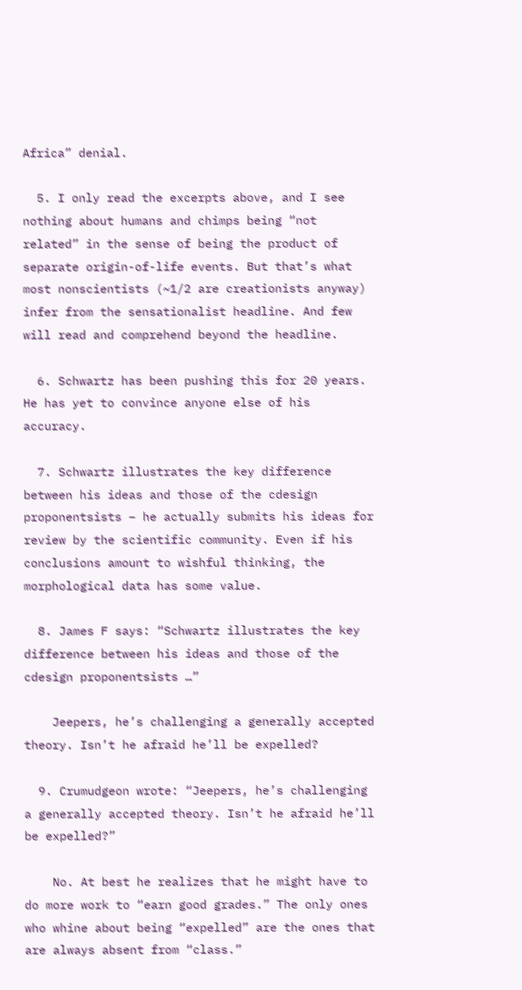Africa” denial.

  5. I only read the excerpts above, and I see nothing about humans and chimps being “not related” in the sense of being the product of separate origin-of-life events. But that’s what most nonscientists (~1/2 are creationists anyway) infer from the sensationalist headline. And few will read and comprehend beyond the headline.

  6. Schwartz has been pushing this for 20 years. He has yet to convince anyone else of his accuracy.

  7. Schwartz illustrates the key difference between his ideas and those of the cdesign proponentsists – he actually submits his ideas for review by the scientific community. Even if his conclusions amount to wishful thinking, the morphological data has some value.

  8. James F says: “Schwartz illustrates the key difference between his ideas and those of the cdesign proponentsists …”

    Jeepers, he’s challenging a generally accepted theory. Isn’t he afraid he’ll be expelled?

  9. Crumudgeon wrote: “Jeepers, he’s challenging a generally accepted theory. Isn’t he afraid he’ll be expelled?”

    No. At best he realizes that he might have to do more work to “earn good grades.” The only ones who whine about being “expelled” are the ones that are always absent from “class.”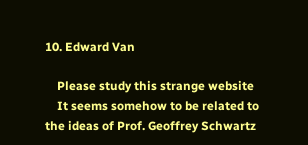10. Edward Van

    Please study this strange website
    It seems somehow to be related to the ideas of Prof. Geoffrey Schwartz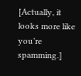[Actually, it looks more like you’re spamming.]